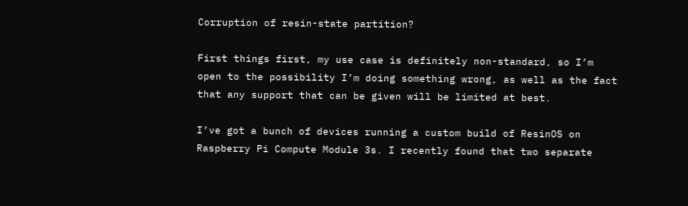Corruption of resin-state partition?

First things first, my use case is definitely non-standard, so I’m open to the possibility I’m doing something wrong, as well as the fact that any support that can be given will be limited at best.

I’ve got a bunch of devices running a custom build of ResinOS on Raspberry Pi Compute Module 3s. I recently found that two separate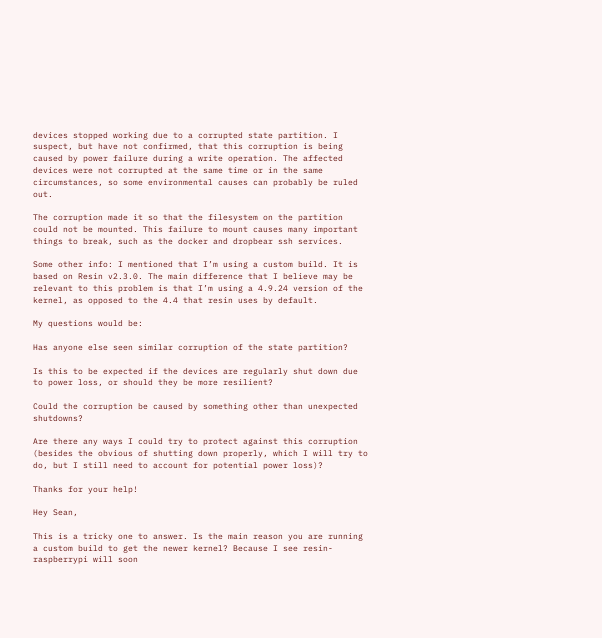devices stopped working due to a corrupted state partition. I suspect, but have not confirmed, that this corruption is being caused by power failure during a write operation. The affected devices were not corrupted at the same time or in the same circumstances, so some environmental causes can probably be ruled out.

The corruption made it so that the filesystem on the partition could not be mounted. This failure to mount causes many important things to break, such as the docker and dropbear ssh services.

Some other info: I mentioned that I’m using a custom build. It is based on Resin v2.3.0. The main difference that I believe may be relevant to this problem is that I’m using a 4.9.24 version of the kernel, as opposed to the 4.4 that resin uses by default.

My questions would be:

Has anyone else seen similar corruption of the state partition?

Is this to be expected if the devices are regularly shut down due to power loss, or should they be more resilient?

Could the corruption be caused by something other than unexpected shutdowns?

Are there any ways I could try to protect against this corruption (besides the obvious of shutting down properly, which I will try to do, but I still need to account for potential power loss)?

Thanks for your help!

Hey Sean,

This is a tricky one to answer. Is the main reason you are running a custom build to get the newer kernel? Because I see resin-raspberrypi will soon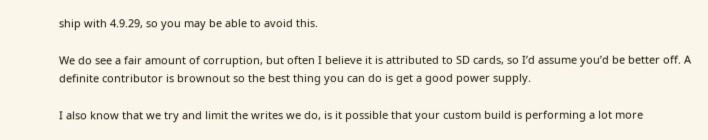ship with 4.9.29, so you may be able to avoid this.

We do see a fair amount of corruption, but often I believe it is attributed to SD cards, so I’d assume you’d be better off. A definite contributor is brownout so the best thing you can do is get a good power supply.

I also know that we try and limit the writes we do, is it possible that your custom build is performing a lot more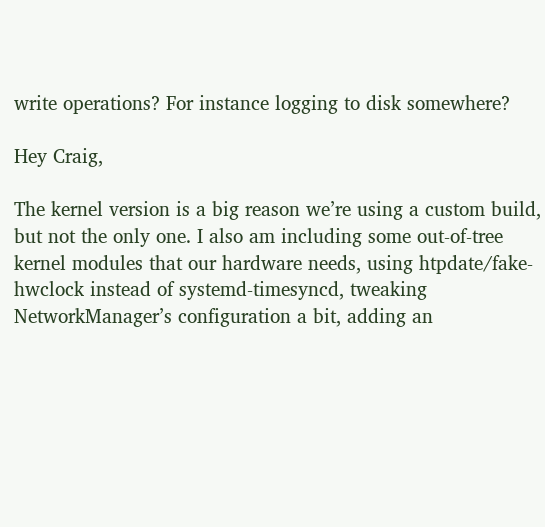write operations? For instance logging to disk somewhere?

Hey Craig,

The kernel version is a big reason we’re using a custom build, but not the only one. I also am including some out-of-tree kernel modules that our hardware needs, using htpdate/fake-hwclock instead of systemd-timesyncd, tweaking NetworkManager’s configuration a bit, adding an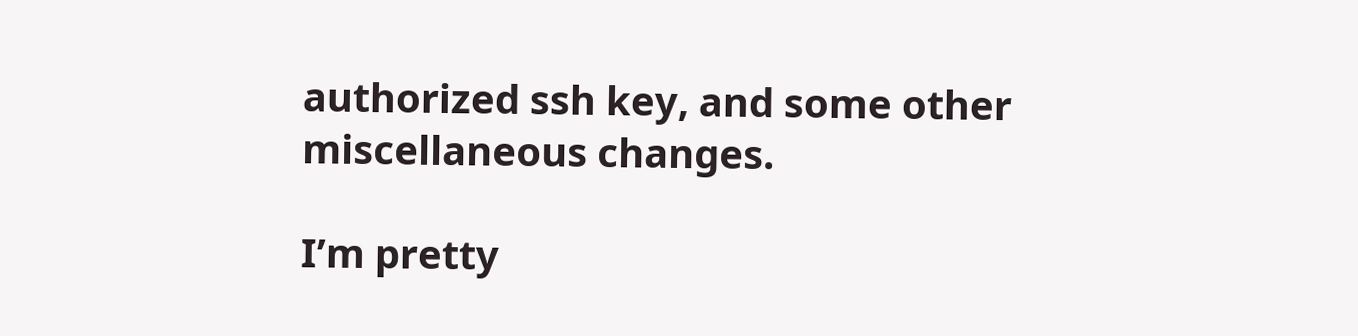authorized ssh key, and some other miscellaneous changes.

I’m pretty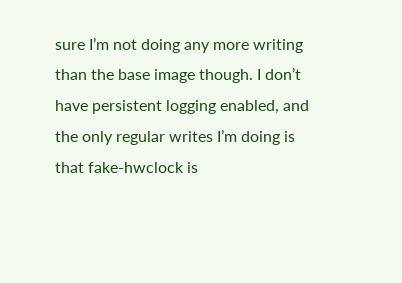sure I’m not doing any more writing than the base image though. I don’t have persistent logging enabled, and the only regular writes I’m doing is that fake-hwclock is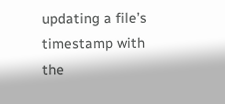updating a file’s timestamp with the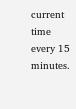current time every 15 minutes.